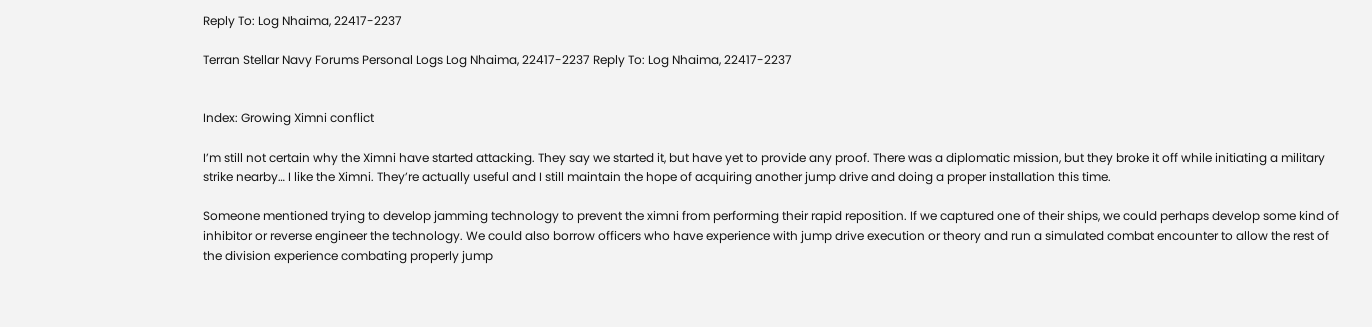Reply To: Log Nhaima, 22417-2237

Terran Stellar Navy Forums Personal Logs Log Nhaima, 22417-2237 Reply To: Log Nhaima, 22417-2237


Index: Growing Ximni conflict

I’m still not certain why the Ximni have started attacking. They say we started it, but have yet to provide any proof. There was a diplomatic mission, but they broke it off while initiating a military strike nearby… I like the Ximni. They’re actually useful and I still maintain the hope of acquiring another jump drive and doing a proper installation this time.

Someone mentioned trying to develop jamming technology to prevent the ximni from performing their rapid reposition. If we captured one of their ships, we could perhaps develop some kind of inhibitor or reverse engineer the technology. We could also borrow officers who have experience with jump drive execution or theory and run a simulated combat encounter to allow the rest of the division experience combating properly jump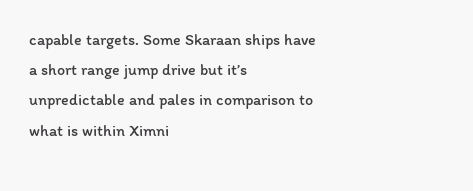capable targets. Some Skaraan ships have a short range jump drive but it’s unpredictable and pales in comparison to what is within Ximni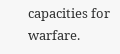capacities for warfare.